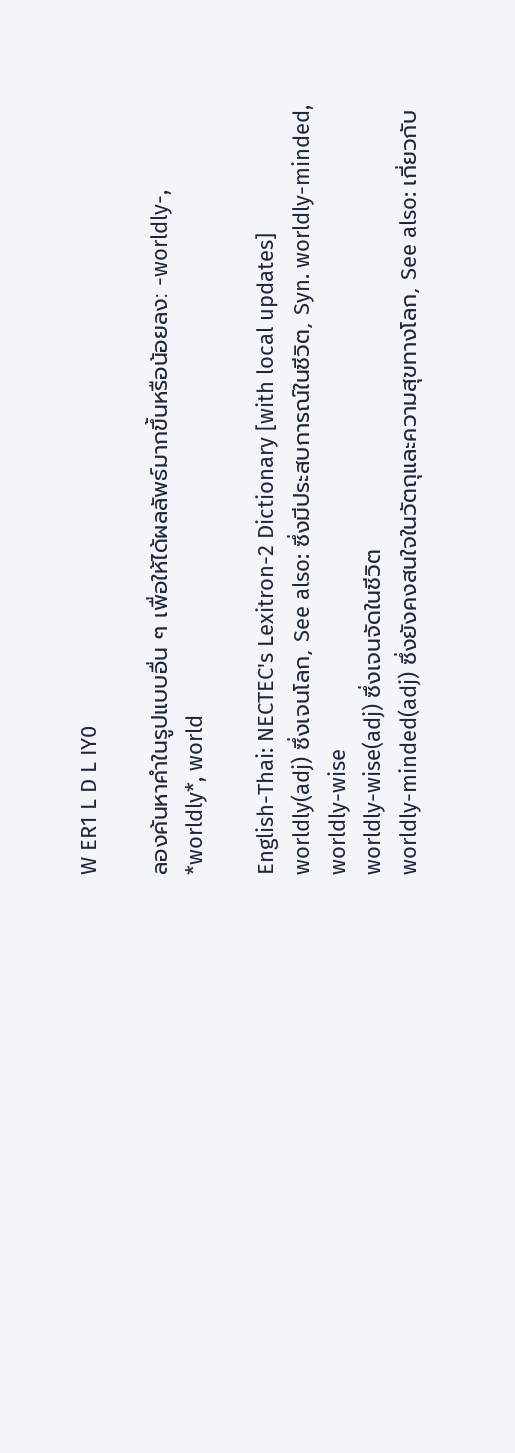W ER1 L D L IY0

ลองค้นหาคำในรูปแบบอื่น ๆ เพื่อให้ได้ผลลัพธ์มากขึ้นหรือน้อยลง: -worldly-, *worldly*, world

English-Thai: NECTEC's Lexitron-2 Dictionary [with local updates]
worldly(adj) ซึ่งเจนโลก, See also: ซึ่งมีประสบการณ์ในชีวิต, Syn. worldly-minded, worldly-wise
worldly-wise(adj) ซึ่งเจนจัดในชีวิต
worldly-minded(adj) ซึ่งยังคงสนใจในวัตถุและความสุขทางโลก, See also: เกี่ยวกับ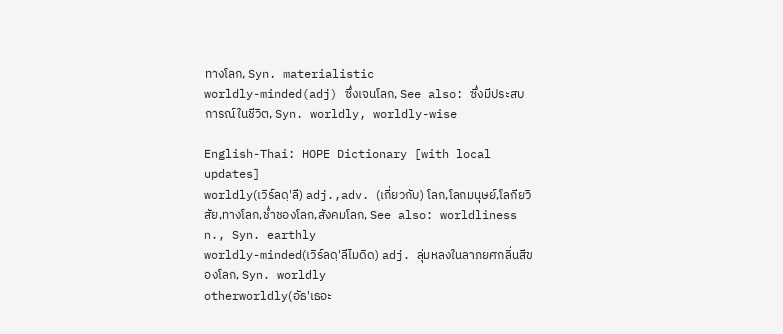ทางโลก, Syn. materialistic
worldly-minded(adj) ซึ่งเจนโลก, See also: ซึ่งมีประสบการณ์ในชีวิต, Syn. worldly, worldly-wise

English-Thai: HOPE Dictionary [with local updates]
worldly(เวิร์ลดฺ'ลี) adj.,adv. (เกี่ยวกับ) โลก,โลกมนุษย์,โลกียวิสัย,ทางโลก,ช่ำชองโลก,สังคมโลก, See also: worldliness n., Syn. earthly
worldly-minded(เวิร์ลดฺ'ลีไมดิด) adj. ลุ่มหลงในลาภยศกลิ่นสีของโลก, Syn. worldly
otherworldly(อัธ'เธอะ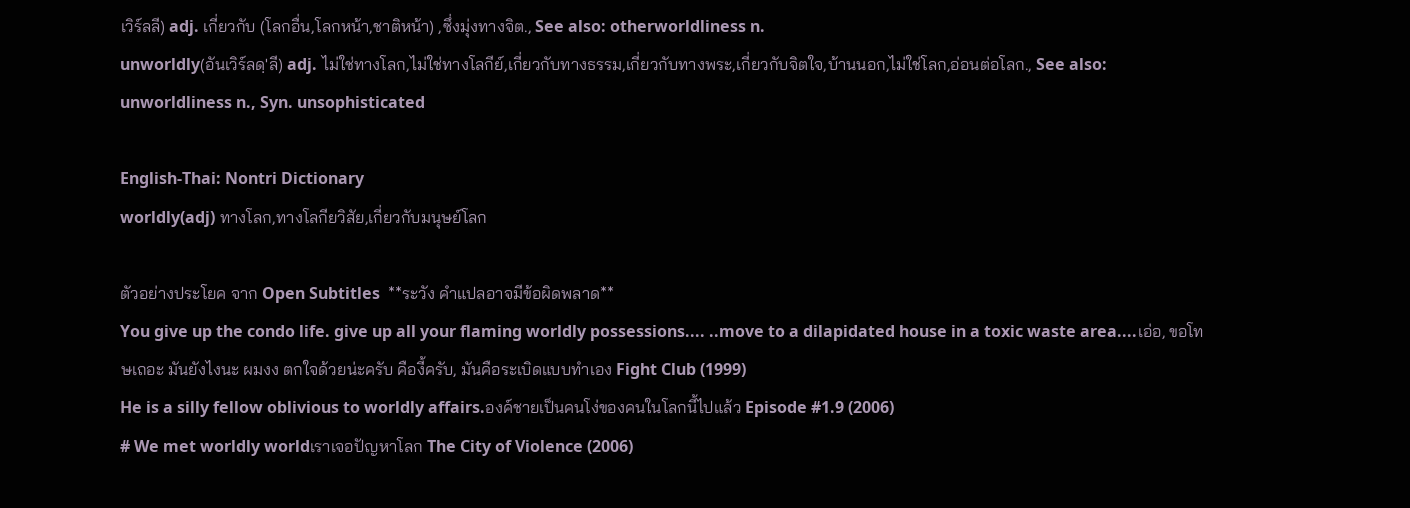เวิร์ลลี) adj. เกี่ยวกับ (โลกอื่น,โลกหน้า,ชาติหน้า) ,ซึ่งมุ่งทางจิต., See also: otherworldliness n.
unworldly(อันเวิร์ลดฺ'ลี) adj. ไม่ใช่ทางโลก,ไม่ใช่ทางโลกีย์,เกี่ยวกับทางธรรม,เกี่ยวกับทางพระ,เกี่ยวกับจิตใจ,บ้านนอก,ไม่ใช่โลก,อ่อนต่อโลก., See also: unworldliness n., Syn. unsophisticated

English-Thai: Nontri Dictionary
worldly(adj) ทางโลก,ทางโลกียวิสัย,เกี่ยวกับมนุษย์โลก

ตัวอย่างประโยค จาก Open Subtitles  **ระวัง คำแปลอาจมีข้อผิดพลาด**
You give up the condo life. give up all your flaming worldly possessions.... ..move to a dilapidated house in a toxic waste area....เอ่อ, ขอโทษเถอะ มันยังไงนะ ผมงง ตกใจด้วยน่ะครับ คืองี้ครับ, มันคือระเบิดแบบทำเอง Fight Club (1999)
He is a silly fellow oblivious to worldly affairs.องค์ชายเป็นคนโง่ของคนในโลกนี้ไปแล้ว Episode #1.9 (2006)
# We met worldly worldเราเจอปัญหาโลก The City of Violence (2006)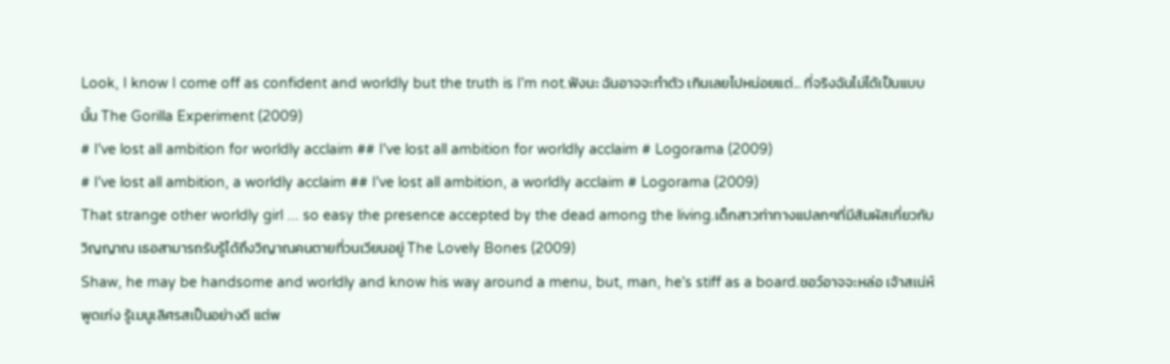Look, I know I come off as confident and worldly but the truth is I'm not.ฟังนะ ฉันอาจจะทำตัว เกินเลยไปหน่อยแต่... ที่จริงฉันไม่ได้เป็นแบบนั้น The Gorilla Experiment (2009)
# I've lost all ambition for worldly acclaim ## I've lost all ambition for worldly acclaim # Logorama (2009)
# I've lost all ambition, a worldly acclaim ## I've lost all ambition, a worldly acclaim # Logorama (2009)
That strange other worldly girl ... so easy the presence accepted by the dead among the living.เด็กสาวท่าทางแปลกๆที่มีสัมผัสเกี่ยวกับวิญญาณ เธอสามารถรับรู้ได้ถึงวิญาณคนตายที่วนเวียนอยู่ The Lovely Bones (2009)
Shaw, he may be handsome and worldly and know his way around a menu, but, man, he's stiff as a board.ชอว์อาจจะหล่อ เจ้าสเน่ห์ พูดเก่ง รู้เมนูเลิศรสเป็นอย่างดี แต่พ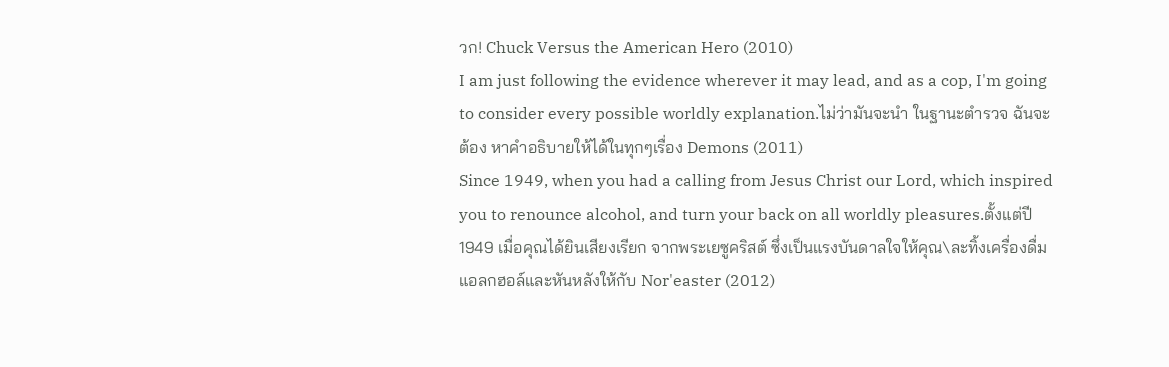วก! Chuck Versus the American Hero (2010)
I am just following the evidence wherever it may lead, and as a cop, I'm going to consider every possible worldly explanation.ไม่ว่ามันจะนำ ในฐานะตำรวจ ฉันจะต้อง หาคำอธิบายให้ได้ในทุกๆเรื่อง Demons (2011)
Since 1949, when you had a calling from Jesus Christ our Lord, which inspired you to renounce alcohol, and turn your back on all worldly pleasures.ตั้งแต่ปี 1949 เมื่อคุณได้ยินเสียงเรียก จากพระเยซูคริสต์ ซึ่งเป็นแรงบันดาลใจให้คุณ\ละทิ้งเครื่องดื่มแอลกฮอล์และหันหลังให้กับ Nor'easter (2012)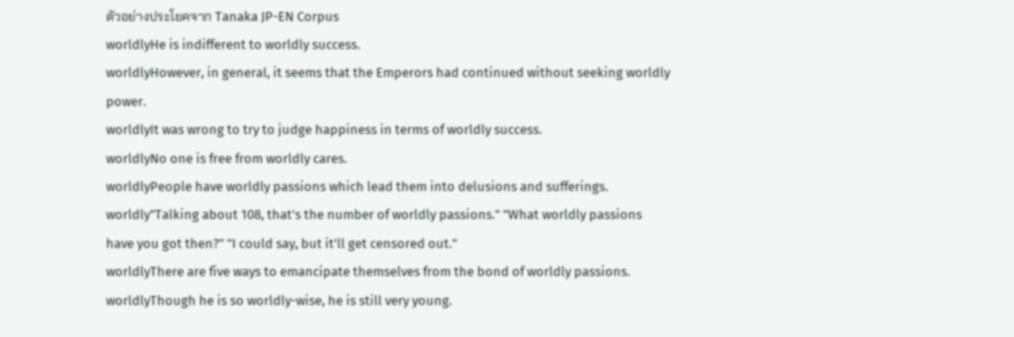ตัวอย่างประโยคจาก Tanaka JP-EN Corpus
worldlyHe is indifferent to worldly success.
worldlyHowever, in general, it seems that the Emperors had continued without seeking worldly power.
worldlyIt was wrong to try to judge happiness in terms of worldly success.
worldlyNo one is free from worldly cares.
worldlyPeople have worldly passions which lead them into delusions and sufferings.
worldly"Talking about 108, that's the number of worldly passions." "What worldly passions have you got then?" "I could say, but it'll get censored out."
worldlyThere are five ways to emancipate themselves from the bond of worldly passions.
worldlyThough he is so worldly-wise, he is still very young.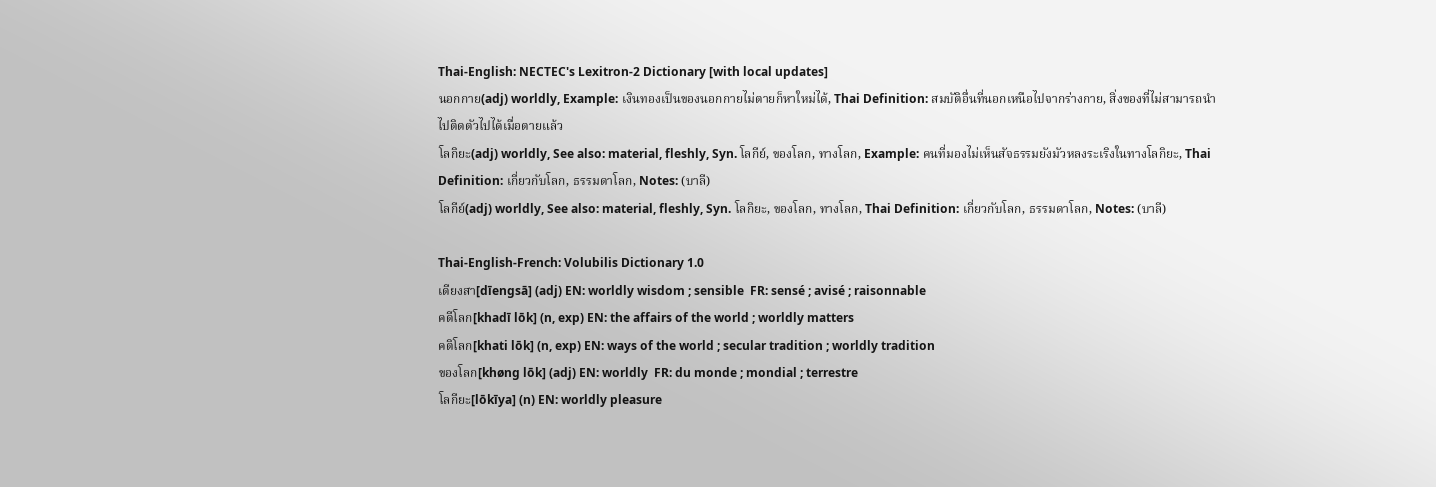Thai-English: NECTEC's Lexitron-2 Dictionary [with local updates]
นอกกาย(adj) worldly, Example: เงินทองเป็นของนอกกายไม่ตายก็หาใหม่ได้, Thai Definition: สมบัติอื่นที่นอกเหนือไปจากร่างกาย, สิ่งของที่ไม่สามารถนำไปติดตัวไปได้เมื่อตายแล้ว
โลกิยะ(adj) worldly, See also: material, fleshly, Syn. โลกีย์, ของโลก, ทางโลก, Example: คนที่มองไม่เห็นสัจธรรมยังมัวหลงระเริงในทางโลกิยะ, Thai Definition: เกี่ยวกับโลก, ธรรมดาโลก, Notes: (บาลี)
โลกีย์(adj) worldly, See also: material, fleshly, Syn. โลกิยะ, ของโลก, ทางโลก, Thai Definition: เกี่ยวกับโลก, ธรรมดาโลก, Notes: (บาลี)

Thai-English-French: Volubilis Dictionary 1.0
เดียงสา[dīengsā] (adj) EN: worldly wisdom ; sensible  FR: sensé ; avisé ; raisonnable
คดีโลก[khadī lōk] (n, exp) EN: the affairs of the world ; worldly matters
คติโลก[khati lōk] (n, exp) EN: ways of the world ; secular tradition ; worldly tradition
ของโลก[khøng lōk] (adj) EN: worldly  FR: du monde ; mondial ; terrestre
โลกียะ[lōkīya] (n) EN: worldly pleasure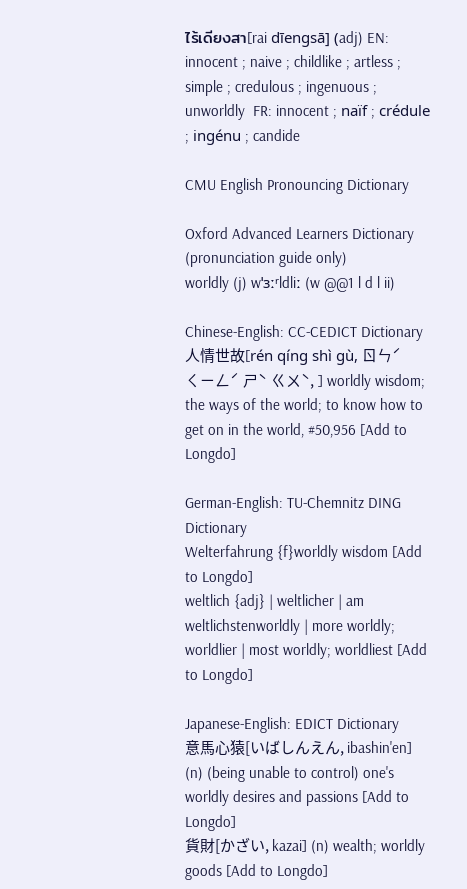ไร้เดียงสา[rai dīengsā] (adj) EN: innocent ; naive ; childlike ; artless ; simple ; credulous ; ingenuous ; unworldly  FR: innocent ; naïf ; crédule ; ingénu ; candide

CMU English Pronouncing Dictionary

Oxford Advanced Learners Dictionary (pronunciation guide only)
worldly (j) wˈɜːʳldliː (w @@1 l d l ii)

Chinese-English: CC-CEDICT Dictionary
人情世故[rén qíng shì gù, ㄖㄣˊ ㄑㄧㄥˊ ㄕˋ ㄍㄨˋ, ] worldly wisdom; the ways of the world; to know how to get on in the world, #50,956 [Add to Longdo]

German-English: TU-Chemnitz DING Dictionary
Welterfahrung {f}worldly wisdom [Add to Longdo]
weltlich {adj} | weltlicher | am weltlichstenworldly | more worldly; worldlier | most worldly; worldliest [Add to Longdo]

Japanese-English: EDICT Dictionary
意馬心猿[いばしんえん, ibashin'en] (n) (being unable to control) one's worldly desires and passions [Add to Longdo]
貨財[かざい, kazai] (n) wealth; worldly goods [Add to Longdo]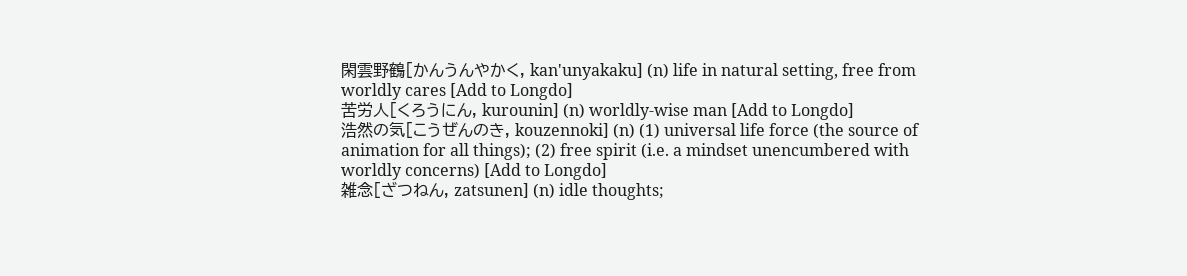閑雲野鶴[かんうんやかく, kan'unyakaku] (n) life in natural setting, free from worldly cares [Add to Longdo]
苦労人[くろうにん, kurounin] (n) worldly-wise man [Add to Longdo]
浩然の気[こうぜんのき, kouzennoki] (n) (1) universal life force (the source of animation for all things); (2) free spirit (i.e. a mindset unencumbered with worldly concerns) [Add to Longdo]
雑念[ざつねん, zatsunen] (n) idle thoughts;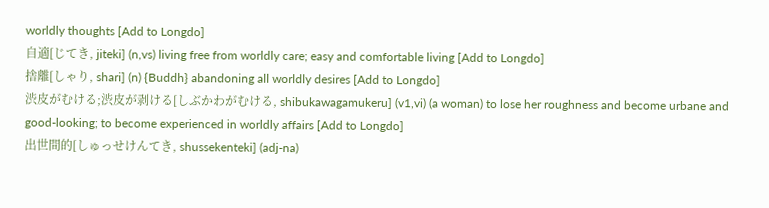worldly thoughts [Add to Longdo]
自適[じてき, jiteki] (n,vs) living free from worldly care; easy and comfortable living [Add to Longdo]
捨離[しゃり, shari] (n) {Buddh} abandoning all worldly desires [Add to Longdo]
渋皮がむける;渋皮が剥ける[しぶかわがむける, shibukawagamukeru] (v1,vi) (a woman) to lose her roughness and become urbane and good-looking; to become experienced in worldly affairs [Add to Longdo]
出世間的[しゅっせけんてき, shussekenteki] (adj-na)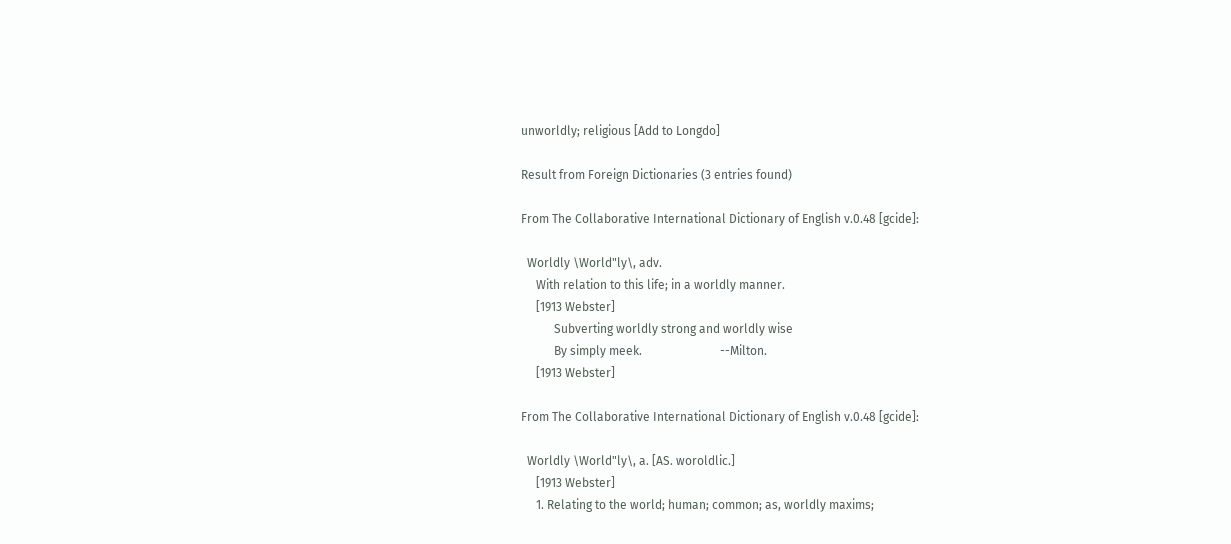unworldly; religious [Add to Longdo]

Result from Foreign Dictionaries (3 entries found)

From The Collaborative International Dictionary of English v.0.48 [gcide]:

  Worldly \World"ly\, adv.
     With relation to this life; in a worldly manner.
     [1913 Webster]
           Subverting worldly strong and worldly wise
           By simply meek.                          --Milton.
     [1913 Webster]

From The Collaborative International Dictionary of English v.0.48 [gcide]:

  Worldly \World"ly\, a. [AS. woroldlic.]
     [1913 Webster]
     1. Relating to the world; human; common; as, worldly maxims;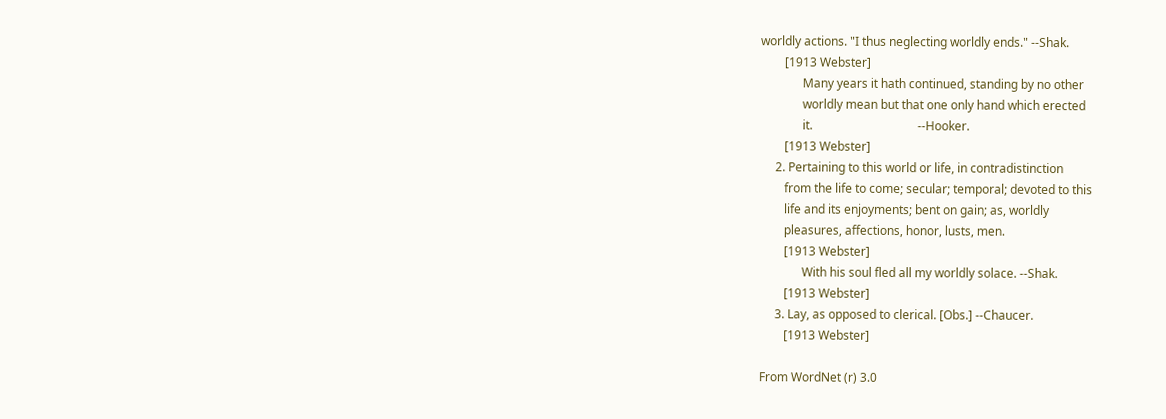worldly actions. "I thus neglecting worldly ends." --Shak.
        [1913 Webster]
              Many years it hath continued, standing by no other
              worldly mean but that one only hand which erected
              it.                                   --Hooker.
        [1913 Webster]
     2. Pertaining to this world or life, in contradistinction
        from the life to come; secular; temporal; devoted to this
        life and its enjoyments; bent on gain; as, worldly
        pleasures, affections, honor, lusts, men.
        [1913 Webster]
              With his soul fled all my worldly solace. --Shak.
        [1913 Webster]
     3. Lay, as opposed to clerical. [Obs.] --Chaucer.
        [1913 Webster]

From WordNet (r) 3.0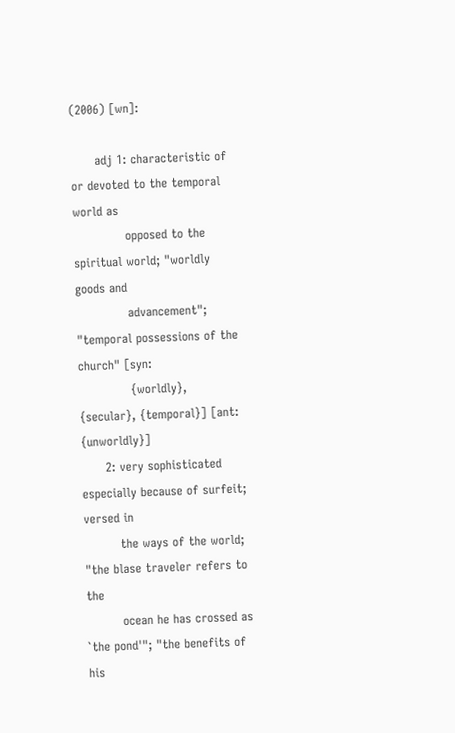(2006) [wn]:

      adj 1: characteristic of or devoted to the temporal world as
             opposed to the spiritual world; "worldly goods and
             advancement"; "temporal possessions of the church" [syn:
             {worldly}, {secular}, {temporal}] [ant: {unworldly}]
      2: very sophisticated especially because of surfeit; versed in
         the ways of the world; "the blase traveler refers to the
         ocean he has crossed as `the pond'"; "the benefits of his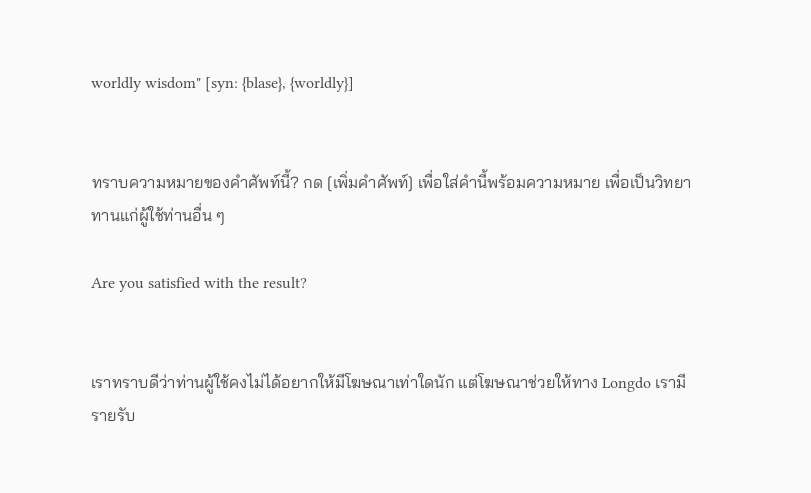worldly wisdom" [syn: {blase}, {worldly}]


ทราบความหมายของคำศัพท์นี้? กด [เพิ่มคำศัพท์] เพื่อใส่คำนี้พร้อมความหมาย เพื่อเป็นวิทยาทานแก่ผู้ใช้ท่านอื่น ๆ

Are you satisfied with the result?


เราทราบดีว่าท่านผู้ใช้คงไม่ได้อยากให้มีโฆษณาเท่าใดนัก แต่โฆษณาช่วยให้ทาง Longdo เรามีรายรับ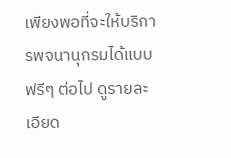เพียงพอที่จะให้บริการพจนานุกรมได้แบบฟรีๆ ต่อไป ดูรายละเอียด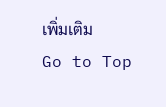เพิ่มเติม
Go to Top